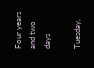Four years and two days

Tuesday,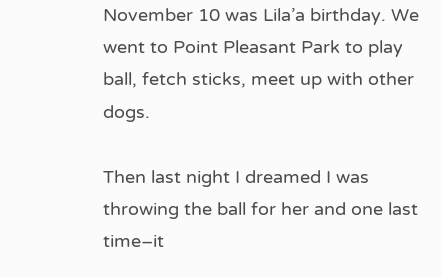November 10 was Lila’a birthday. We went to Point Pleasant Park to play ball, fetch sticks, meet up with other dogs.

Then last night I dreamed I was throwing the ball for her and one last time–it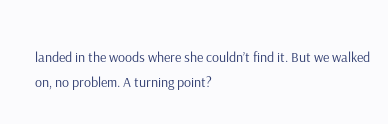landed in the woods where she couldn’t find it. But we walked on, no problem. A turning point?